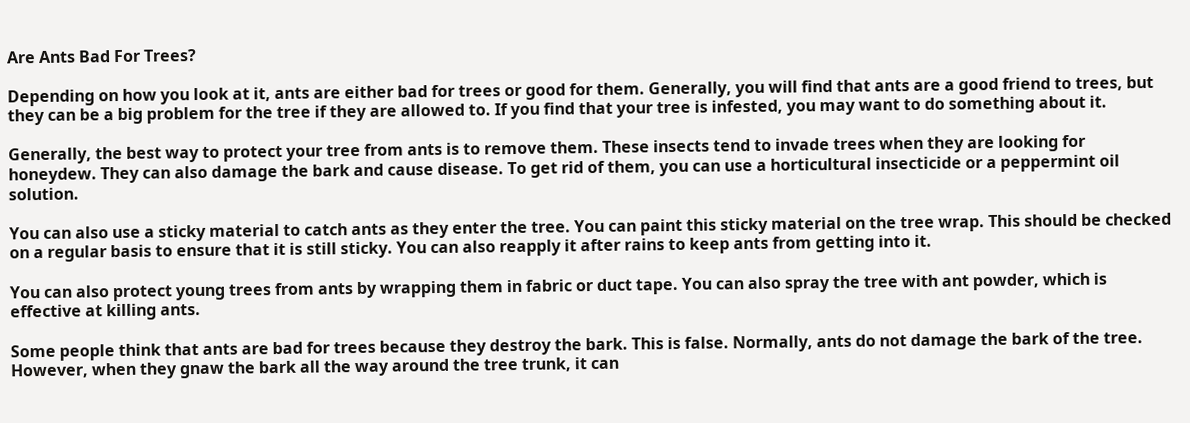Are Ants Bad For Trees?

Depending on how you look at it, ants are either bad for trees or good for them. Generally, you will find that ants are a good friend to trees, but they can be a big problem for the tree if they are allowed to. If you find that your tree is infested, you may want to do something about it.

Generally, the best way to protect your tree from ants is to remove them. These insects tend to invade trees when they are looking for honeydew. They can also damage the bark and cause disease. To get rid of them, you can use a horticultural insecticide or a peppermint oil solution.

You can also use a sticky material to catch ants as they enter the tree. You can paint this sticky material on the tree wrap. This should be checked on a regular basis to ensure that it is still sticky. You can also reapply it after rains to keep ants from getting into it.

You can also protect young trees from ants by wrapping them in fabric or duct tape. You can also spray the tree with ant powder, which is effective at killing ants.

Some people think that ants are bad for trees because they destroy the bark. This is false. Normally, ants do not damage the bark of the tree. However, when they gnaw the bark all the way around the tree trunk, it can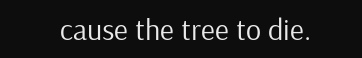cause the tree to die.